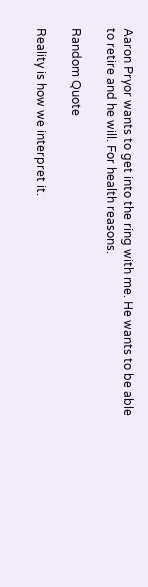Aaron Pryor wants to get into the ring with me. He wants to be able to retire and he will. For health reasons.

Random Quote

Reality is how we interpret it.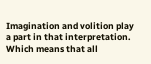Imagination and volition play a part in that interpretation. Which means that all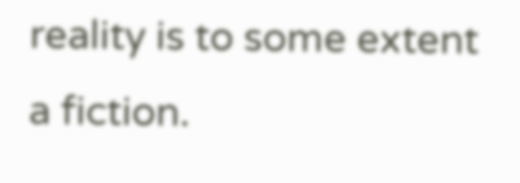reality is to some extent a fiction.